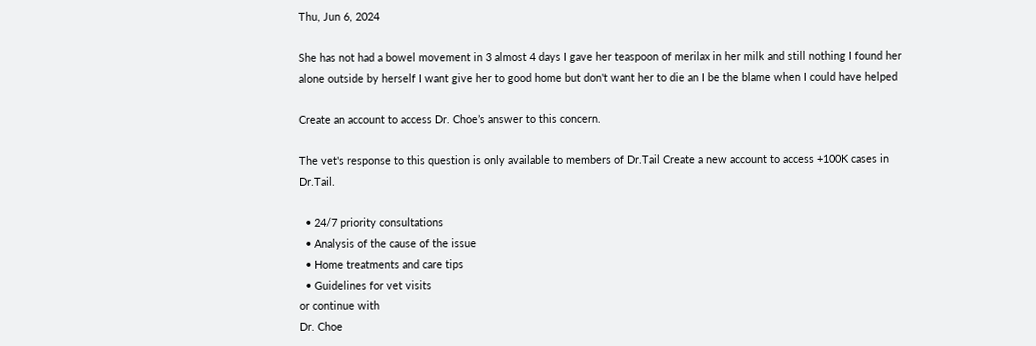Thu, Jun 6, 2024

She has not had a bowel movement in 3 almost 4 days I gave her teaspoon of merilax in her milk and still nothing I found her alone outside by herself I want give her to good home but don't want her to die an I be the blame when I could have helped

Create an account to access Dr. Choe’s answer to this concern.

The vet's response to this question is only available to members of Dr.Tail Create a new account to access +100K cases in Dr.Tail.

  • 24/7 priority consultations
  • Analysis of the cause of the issue
  • Home treatments and care tips
  • Guidelines for vet visits
or continue with
Dr. Choe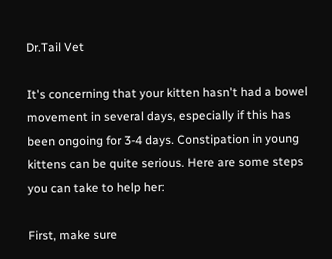Dr.Tail Vet

It's concerning that your kitten hasn't had a bowel movement in several days, especially if this has been ongoing for 3-4 days. Constipation in young kittens can be quite serious. Here are some steps you can take to help her:

First, make sure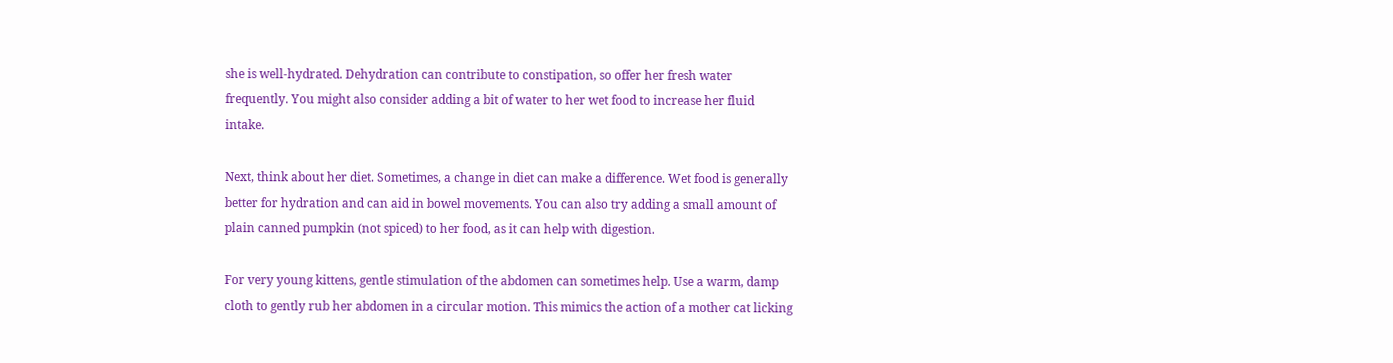she is well-hydrated. Dehydration can contribute to constipation, so offer her fresh water frequently. You might also consider adding a bit of water to her wet food to increase her fluid intake.

Next, think about her diet. Sometimes, a change in diet can make a difference. Wet food is generally better for hydration and can aid in bowel movements. You can also try adding a small amount of plain canned pumpkin (not spiced) to her food, as it can help with digestion.

For very young kittens, gentle stimulation of the abdomen can sometimes help. Use a warm, damp cloth to gently rub her abdomen in a circular motion. This mimics the action of a mother cat licking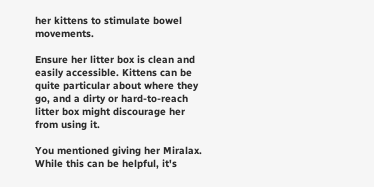her kittens to stimulate bowel movements.

Ensure her litter box is clean and easily accessible. Kittens can be quite particular about where they go, and a dirty or hard-to-reach litter box might discourage her from using it.

You mentioned giving her Miralax. While this can be helpful, it's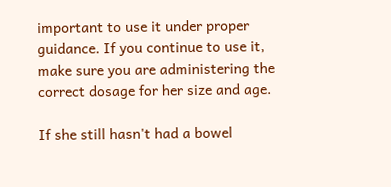important to use it under proper guidance. If you continue to use it, make sure you are administering the correct dosage for her size and age.

If she still hasn't had a bowel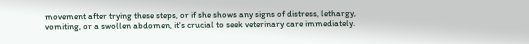movement after trying these steps, or if she shows any signs of distress, lethargy, vomiting, or a swollen abdomen, it's crucial to seek veterinary care immediately.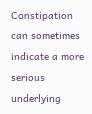Constipation can sometimes indicate a more serious underlying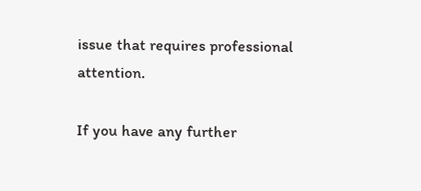issue that requires professional attention.

If you have any further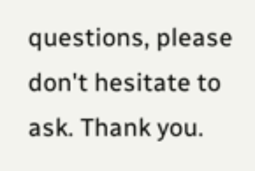questions, please don't hesitate to ask. Thank you.